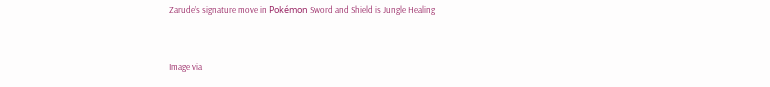Zarude’s signature move in Pokémon Sword and Shield is Jungle Healing


Image via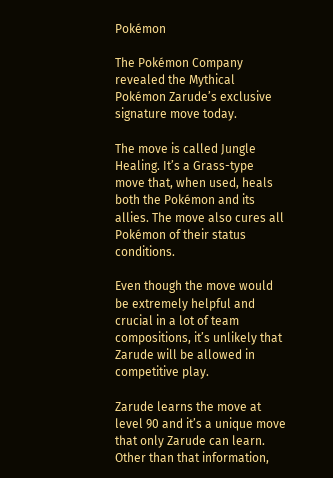Pokémon

The Pokémon Company revealed the Mythical Pokémon Zarude’s exclusive signature move today.

The move is called Jungle Healing. It’s a Grass-type move that, when used, heals both the Pokémon and its allies. The move also cures all Pokémon of their status conditions.

Even though the move would be extremely helpful and crucial in a lot of team compositions, it’s unlikely that Zarude will be allowed in competitive play.

Zarude learns the move at level 90 and it’s a unique move that only Zarude can learn. Other than that information,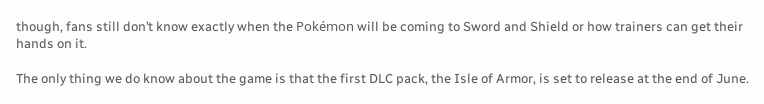though, fans still don’t know exactly when the Pokémon will be coming to Sword and Shield or how trainers can get their hands on it.

The only thing we do know about the game is that the first DLC pack, the Isle of Armor, is set to release at the end of June.